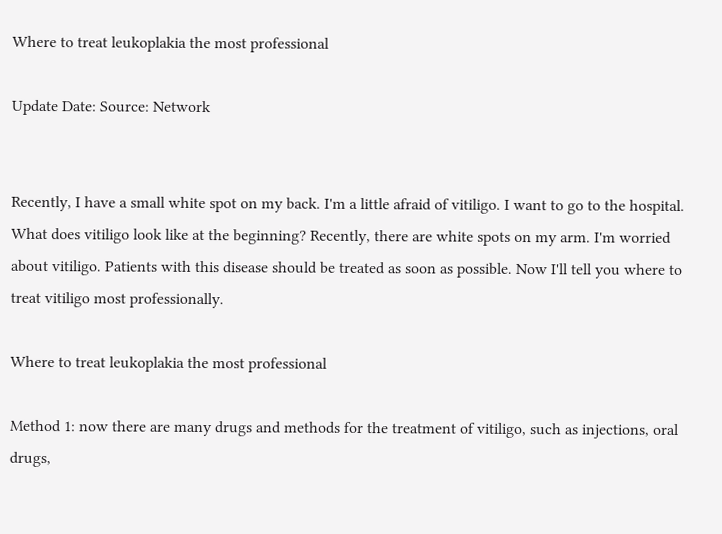Where to treat leukoplakia the most professional

Update Date: Source: Network


Recently, I have a small white spot on my back. I'm a little afraid of vitiligo. I want to go to the hospital. What does vitiligo look like at the beginning? Recently, there are white spots on my arm. I'm worried about vitiligo. Patients with this disease should be treated as soon as possible. Now I'll tell you where to treat vitiligo most professionally.

Where to treat leukoplakia the most professional

Method 1: now there are many drugs and methods for the treatment of vitiligo, such as injections, oral drugs,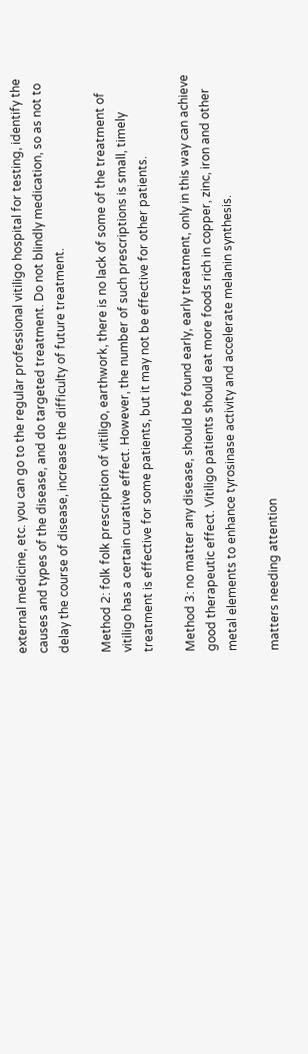external medicine, etc. you can go to the regular professional vitiligo hospital for testing, identify the causes and types of the disease, and do targeted treatment. Do not blindly medication, so as not to delay the course of disease, increase the difficulty of future treatment.

Method 2: folk folk prescription of vitiligo, earthwork, there is no lack of some of the treatment of vitiligo has a certain curative effect. However, the number of such prescriptions is small, timely treatment is effective for some patients, but it may not be effective for other patients.

Method 3: no matter any disease, should be found early, early treatment, only in this way can achieve good therapeutic effect. Vitiligo patients should eat more foods rich in copper, zinc, iron and other metal elements to enhance tyrosinase activity and accelerate melanin synthesis.

matters needing attention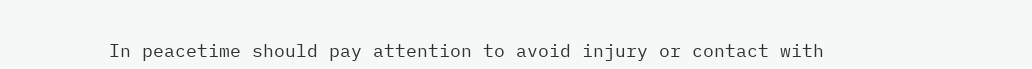In peacetime should pay attention to avoid injury or contact with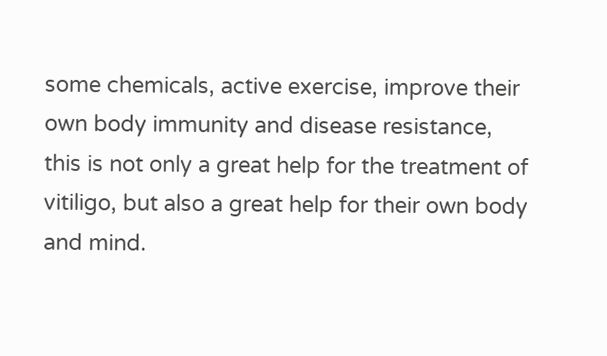some chemicals, active exercise, improve their own body immunity and disease resistance, this is not only a great help for the treatment of vitiligo, but also a great help for their own body and mind.